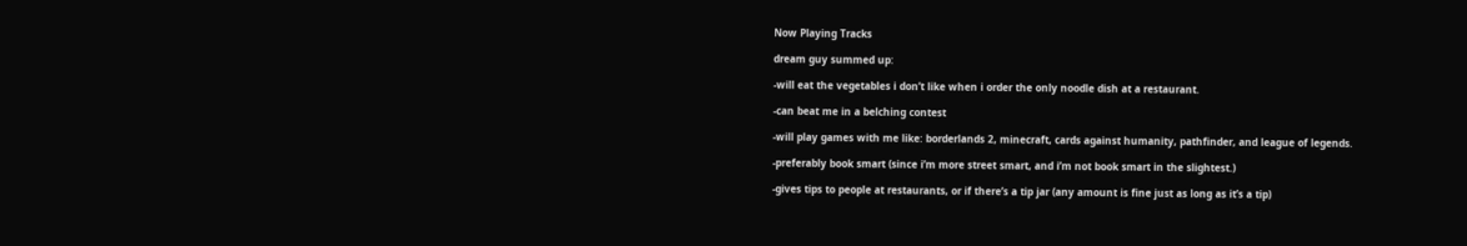Now Playing Tracks

dream guy summed up:

-will eat the vegetables i don’t like when i order the only noodle dish at a restaurant.

-can beat me in a belching contest

-will play games with me like: borderlands 2, minecraft, cards against humanity, pathfinder, and league of legends.

-preferably book smart (since i’m more street smart, and i’m not book smart in the slightest.)

-gives tips to people at restaurants, or if there’s a tip jar (any amount is fine just as long as it’s a tip)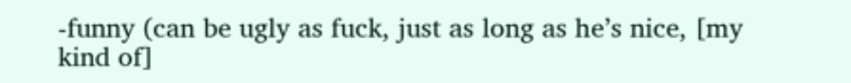-funny (can be ugly as fuck, just as long as he’s nice, [my kind of]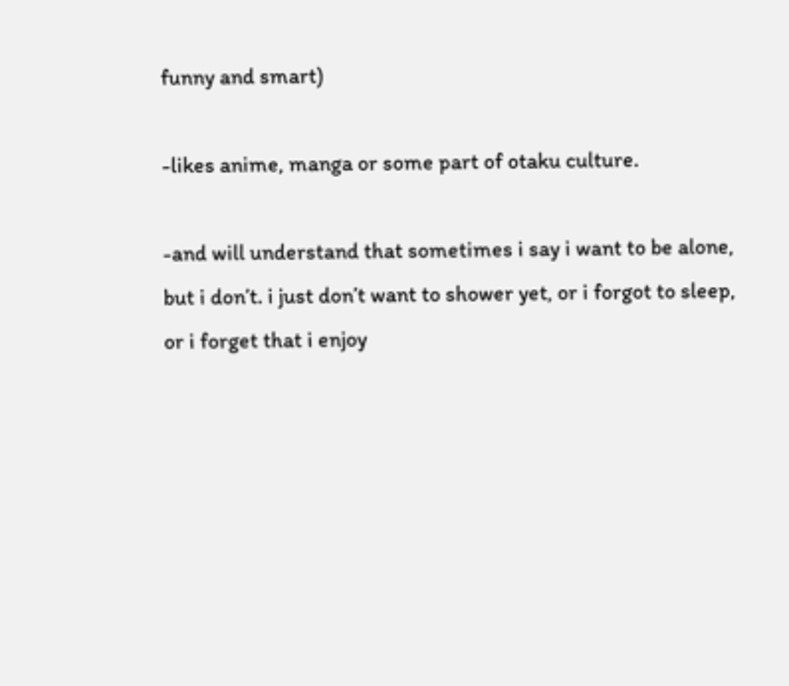funny and smart)

-likes anime, manga or some part of otaku culture.

-and will understand that sometimes i say i want to be alone, but i don’t. i just don’t want to shower yet, or i forgot to sleep, or i forget that i enjoy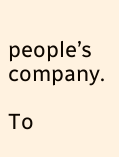people’s company.

To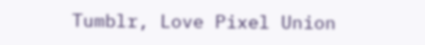Tumblr, Love Pixel Union